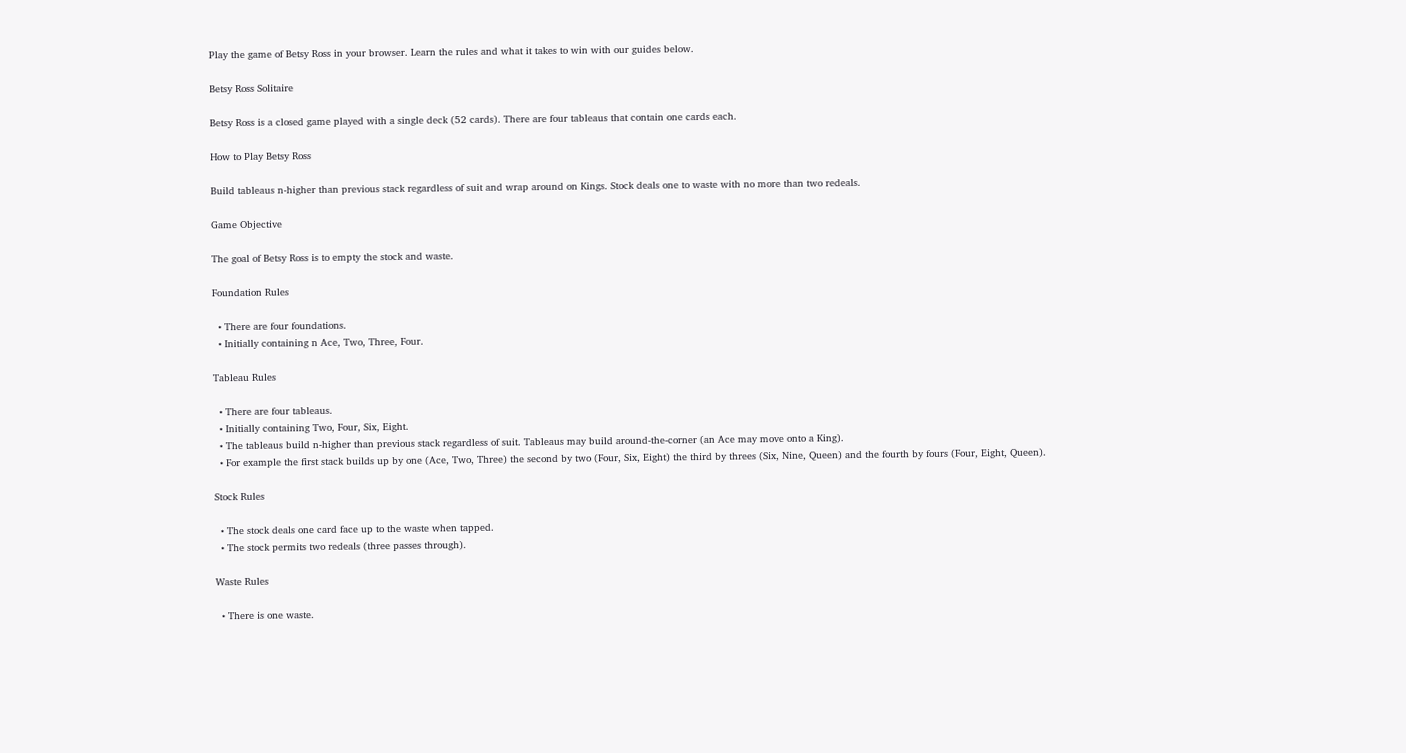Play the game of Betsy Ross in your browser. Learn the rules and what it takes to win with our guides below.

Betsy Ross Solitaire

Betsy Ross is a closed game played with a single deck (52 cards). There are four tableaus that contain one cards each.

How to Play Betsy Ross

Build tableaus n-higher than previous stack regardless of suit and wrap around on Kings. Stock deals one to waste with no more than two redeals.

Game Objective

The goal of Betsy Ross is to empty the stock and waste.

Foundation Rules

  • There are four foundations.
  • Initially containing n Ace, Two, Three, Four.

Tableau Rules

  • There are four tableaus.
  • Initially containing Two, Four, Six, Eight.
  • The tableaus build n-higher than previous stack regardless of suit. Tableaus may build around-the-corner (an Ace may move onto a King).
  • For example the first stack builds up by one (Ace, Two, Three) the second by two (Four, Six, Eight) the third by threes (Six, Nine, Queen) and the fourth by fours (Four, Eight, Queen).

Stock Rules

  • The stock deals one card face up to the waste when tapped.
  • The stock permits two redeals (three passes through).

Waste Rules

  • There is one waste.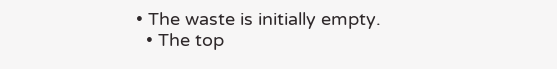• The waste is initially empty.
  • The top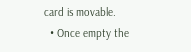card is movable.
  • Once empty the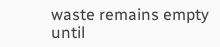waste remains empty until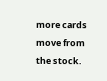more cards move from the stock.